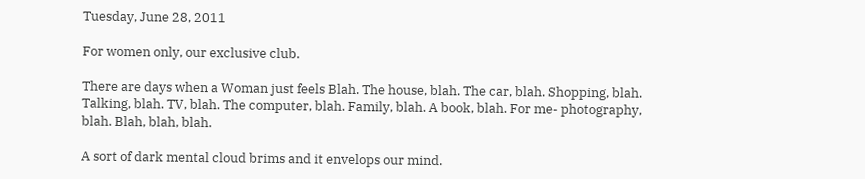Tuesday, June 28, 2011

For women only, our exclusive club.

There are days when a Woman just feels Blah. The house, blah. The car, blah. Shopping, blah. Talking, blah. TV, blah. The computer, blah. Family, blah. A book, blah. For me- photography, blah. Blah, blah, blah.

A sort of dark mental cloud brims and it envelops our mind.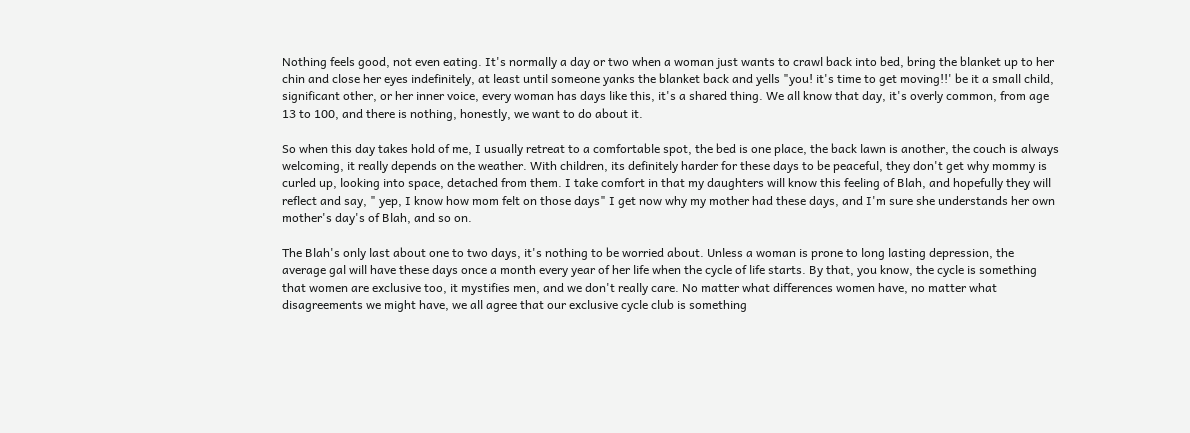Nothing feels good, not even eating. It's normally a day or two when a woman just wants to crawl back into bed, bring the blanket up to her chin and close her eyes indefinitely, at least until someone yanks the blanket back and yells "you! it's time to get moving!!' be it a small child, significant other, or her inner voice, every woman has days like this, it's a shared thing. We all know that day, it's overly common, from age 13 to 100, and there is nothing, honestly, we want to do about it.

So when this day takes hold of me, I usually retreat to a comfortable spot, the bed is one place, the back lawn is another, the couch is always welcoming, it really depends on the weather. With children, its definitely harder for these days to be peaceful, they don't get why mommy is curled up, looking into space, detached from them. I take comfort in that my daughters will know this feeling of Blah, and hopefully they will reflect and say, " yep, I know how mom felt on those days" I get now why my mother had these days, and I'm sure she understands her own mother's day's of Blah, and so on.

The Blah's only last about one to two days, it's nothing to be worried about. Unless a woman is prone to long lasting depression, the average gal will have these days once a month every year of her life when the cycle of life starts. By that, you know, the cycle is something that women are exclusive too, it mystifies men, and we don't really care. No matter what differences women have, no matter what disagreements we might have, we all agree that our exclusive cycle club is something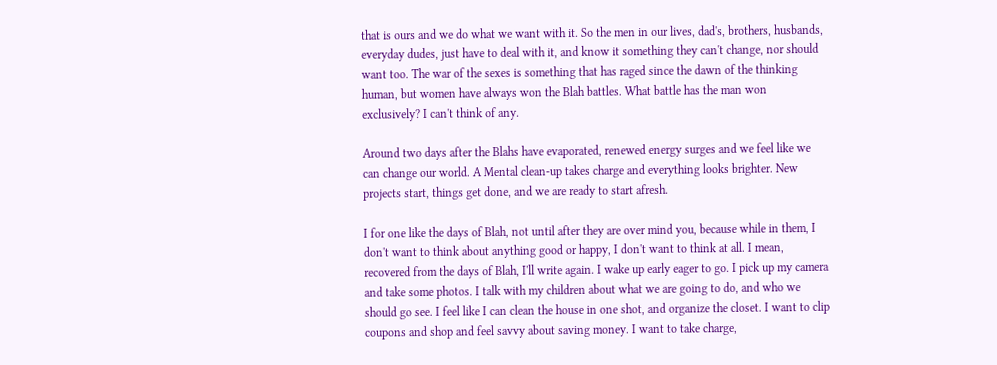that is ours and we do what we want with it. So the men in our lives, dad's, brothers, husbands, everyday dudes, just have to deal with it, and know it something they can't change, nor should want too. The war of the sexes is something that has raged since the dawn of the thinking human, but women have always won the Blah battles. What battle has the man won exclusively? I can't think of any.

Around two days after the Blahs have evaporated, renewed energy surges and we feel like we can change our world. A Mental clean-up takes charge and everything looks brighter. New projects start, things get done, and we are ready to start afresh.

I for one like the days of Blah, not until after they are over mind you, because while in them, I don't want to think about anything good or happy, I don't want to think at all. I mean, recovered from the days of Blah, I'll write again. I wake up early eager to go. I pick up my camera and take some photos. I talk with my children about what we are going to do, and who we should go see. I feel like I can clean the house in one shot, and organize the closet. I want to clip coupons and shop and feel savvy about saving money. I want to take charge,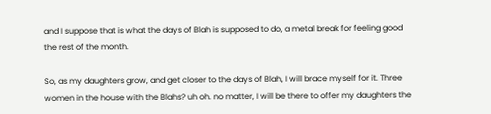and I suppose that is what the days of Blah is supposed to do, a metal break for feeling good the rest of the month.

So, as my daughters grow, and get closer to the days of Blah, I will brace myself for it. Three women in the house with the Blahs? uh oh. no matter, I will be there to offer my daughters the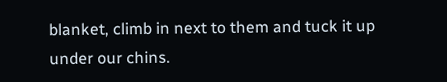blanket, climb in next to them and tuck it up under our chins.